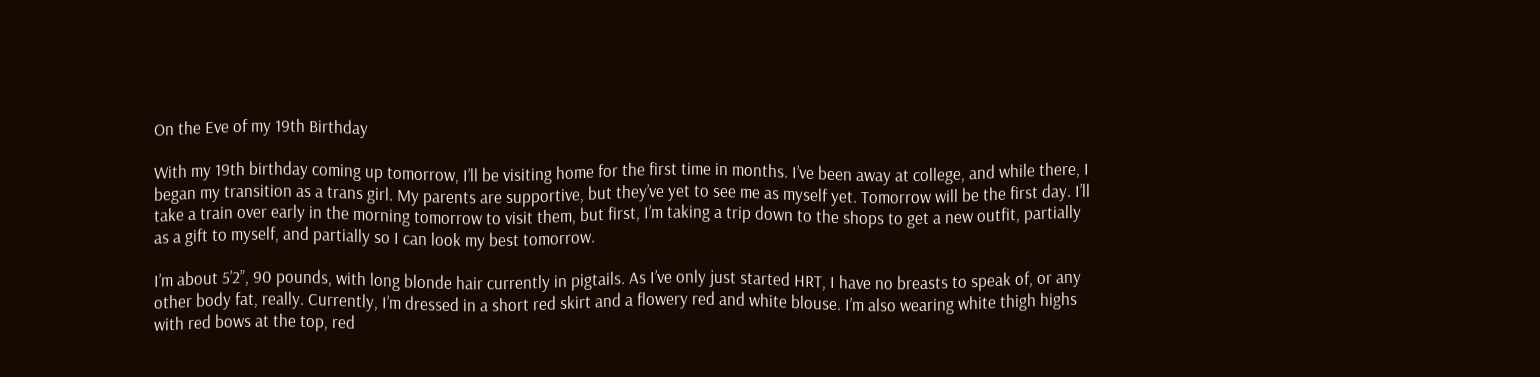On the Eve of my 19th Birthday

With my 19th birthday coming up tomorrow, I’ll be visiting home for the first time in months. I’ve been away at college, and while there, I began my transition as a trans girl. My parents are supportive, but they’ve yet to see me as myself yet. Tomorrow will be the first day. I’ll take a train over early in the morning tomorrow to visit them, but first, I’m taking a trip down to the shops to get a new outfit, partially as a gift to myself, and partially so I can look my best tomorrow.

I’m about 5’2”, 90 pounds, with long blonde hair currently in pigtails. As I’ve only just started HRT, I have no breasts to speak of, or any other body fat, really. Currently, I’m dressed in a short red skirt and a flowery red and white blouse. I’m also wearing white thigh highs with red bows at the top, red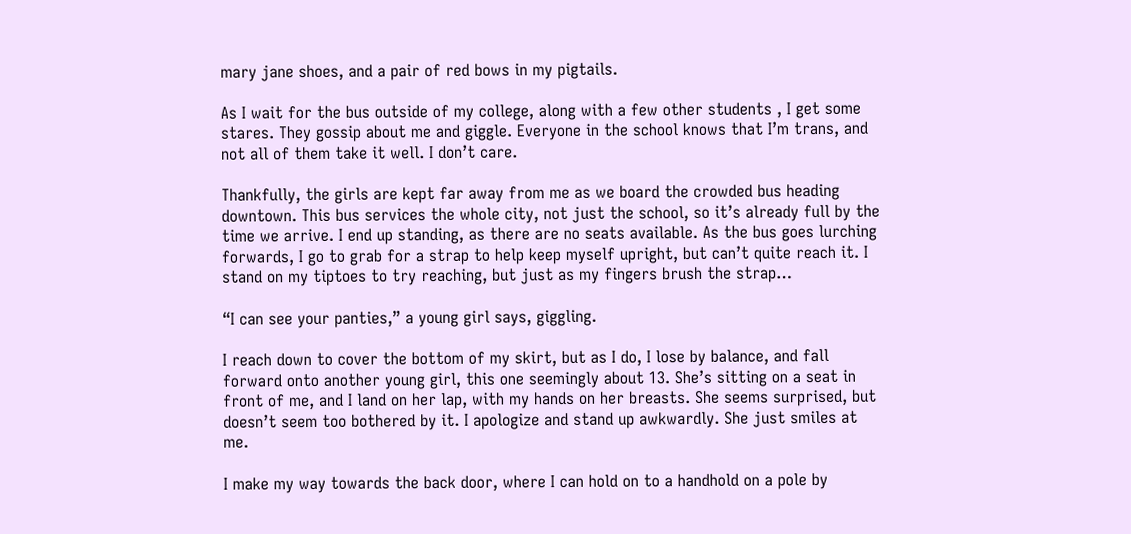mary jane shoes, and a pair of red bows in my pigtails.

As I wait for the bus outside of my college, along with a few other students , I get some stares. They gossip about me and giggle. Everyone in the school knows that I’m trans, and not all of them take it well. I don’t care.

Thankfully, the girls are kept far away from me as we board the crowded bus heading downtown. This bus services the whole city, not just the school, so it’s already full by the time we arrive. I end up standing, as there are no seats available. As the bus goes lurching forwards, I go to grab for a strap to help keep myself upright, but can’t quite reach it. I stand on my tiptoes to try reaching, but just as my fingers brush the strap…

“I can see your panties,” a young girl says, giggling.

I reach down to cover the bottom of my skirt, but as I do, I lose by balance, and fall forward onto another young girl, this one seemingly about 13. She’s sitting on a seat in front of me, and I land on her lap, with my hands on her breasts. She seems surprised, but doesn’t seem too bothered by it. I apologize and stand up awkwardly. She just smiles at me.

I make my way towards the back door, where I can hold on to a handhold on a pole by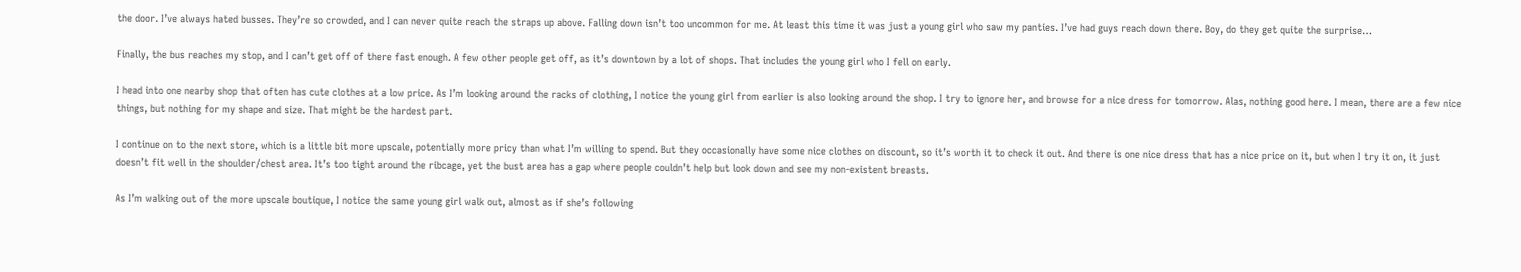the door. I’ve always hated busses. They’re so crowded, and I can never quite reach the straps up above. Falling down isn’t too uncommon for me. At least this time it was just a young girl who saw my panties. I’ve had guys reach down there. Boy, do they get quite the surprise…

Finally, the bus reaches my stop, and I can’t get off of there fast enough. A few other people get off, as it’s downtown by a lot of shops. That includes the young girl who I fell on early.

I head into one nearby shop that often has cute clothes at a low price. As I’m looking around the racks of clothing, I notice the young girl from earlier is also looking around the shop. I try to ignore her, and browse for a nice dress for tomorrow. Alas, nothing good here. I mean, there are a few nice things, but nothing for my shape and size. That might be the hardest part.

I continue on to the next store, which is a little bit more upscale, potentially more pricy than what I’m willing to spend. But they occasionally have some nice clothes on discount, so it’s worth it to check it out. And there is one nice dress that has a nice price on it, but when I try it on, it just doesn’t fit well in the shoulder/chest area. It’s too tight around the ribcage, yet the bust area has a gap where people couldn’t help but look down and see my non-existent breasts.

As I’m walking out of the more upscale boutique, I notice the same young girl walk out, almost as if she’s following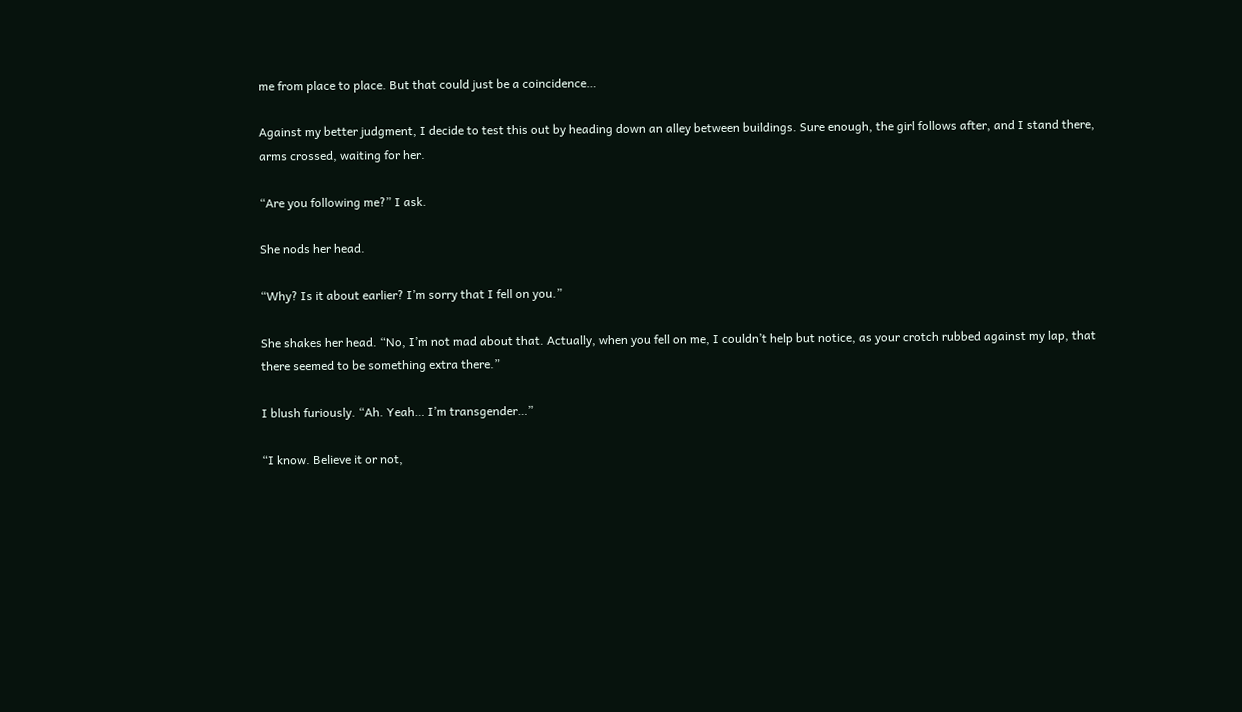me from place to place. But that could just be a coincidence…

Against my better judgment, I decide to test this out by heading down an alley between buildings. Sure enough, the girl follows after, and I stand there, arms crossed, waiting for her.

“Are you following me?” I ask.

She nods her head.

“Why? Is it about earlier? I’m sorry that I fell on you.”

She shakes her head. “No, I’m not mad about that. Actually, when you fell on me, I couldn’t help but notice, as your crotch rubbed against my lap, that there seemed to be something extra there.”

I blush furiously. “Ah. Yeah… I’m transgender…”

“I know. Believe it or not,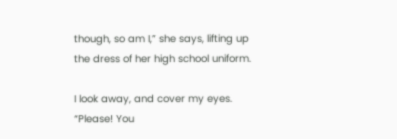though, so am I,” she says, lifting up the dress of her high school uniform.

I look away, and cover my eyes. “Please! You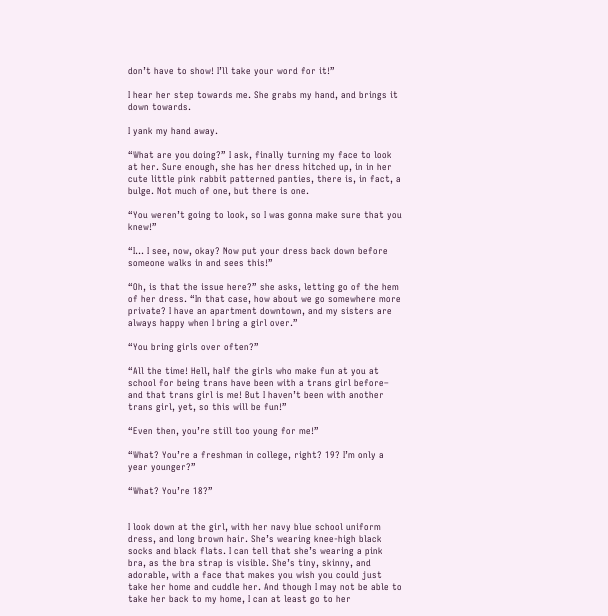don’t have to show! I’ll take your word for it!”

I hear her step towards me. She grabs my hand, and brings it down towards.

I yank my hand away.

“What are you doing?” I ask, finally turning my face to look at her. Sure enough, she has her dress hitched up, in in her cute little pink rabbit patterned panties, there is, in fact, a bulge. Not much of one, but there is one.

“You weren’t going to look, so I was gonna make sure that you knew!”

“I… I see, now, okay? Now put your dress back down before someone walks in and sees this!”

“Oh, is that the issue here?” she asks, letting go of the hem of her dress. “In that case, how about we go somewhere more private? I have an apartment downtown, and my sisters are always happy when I bring a girl over.”

“You bring girls over often?”

“All the time! Hell, half the girls who make fun at you at school for being trans have been with a trans girl before– and that trans girl is me! But I haven’t been with another trans girl, yet, so this will be fun!”

“Even then, you’re still too young for me!”

“What? You’re a freshman in college, right? 19? I’m only a year younger?”

“What? You’re 18?”


I look down at the girl, with her navy blue school uniform dress, and long brown hair. She’s wearing knee-high black socks and black flats. I can tell that she’s wearing a pink bra, as the bra strap is visible. She’s tiny, skinny, and adorable, with a face that makes you wish you could just take her home and cuddle her. And though I may not be able to take her back to my home, I can at least go to her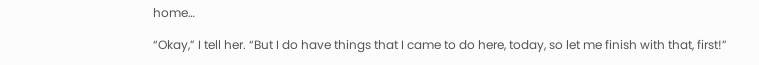home…

“Okay,” I tell her. “But I do have things that I came to do here, today, so let me finish with that, first!”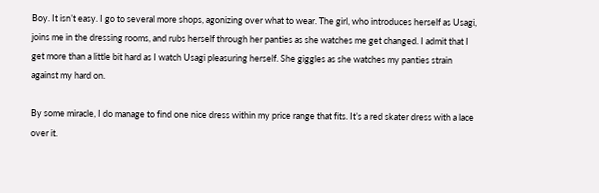Boy. It isn’t easy. I go to several more shops, agonizing over what to wear. The girl, who introduces herself as Usagi, joins me in the dressing rooms, and rubs herself through her panties as she watches me get changed. I admit that I get more than a little bit hard as I watch Usagi pleasuring herself. She giggles as she watches my panties strain against my hard on.

By some miracle, I do manage to find one nice dress within my price range that fits. It’s a red skater dress with a lace over it.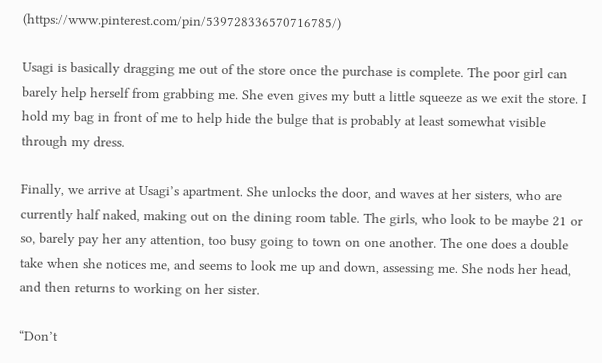(https://www.pinterest.com/pin/539728336570716785/)

Usagi is basically dragging me out of the store once the purchase is complete. The poor girl can barely help herself from grabbing me. She even gives my butt a little squeeze as we exit the store. I hold my bag in front of me to help hide the bulge that is probably at least somewhat visible through my dress.

Finally, we arrive at Usagi’s apartment. She unlocks the door, and waves at her sisters, who are currently half naked, making out on the dining room table. The girls, who look to be maybe 21 or so, barely pay her any attention, too busy going to town on one another. The one does a double take when she notices me, and seems to look me up and down, assessing me. She nods her head, and then returns to working on her sister.

“Don’t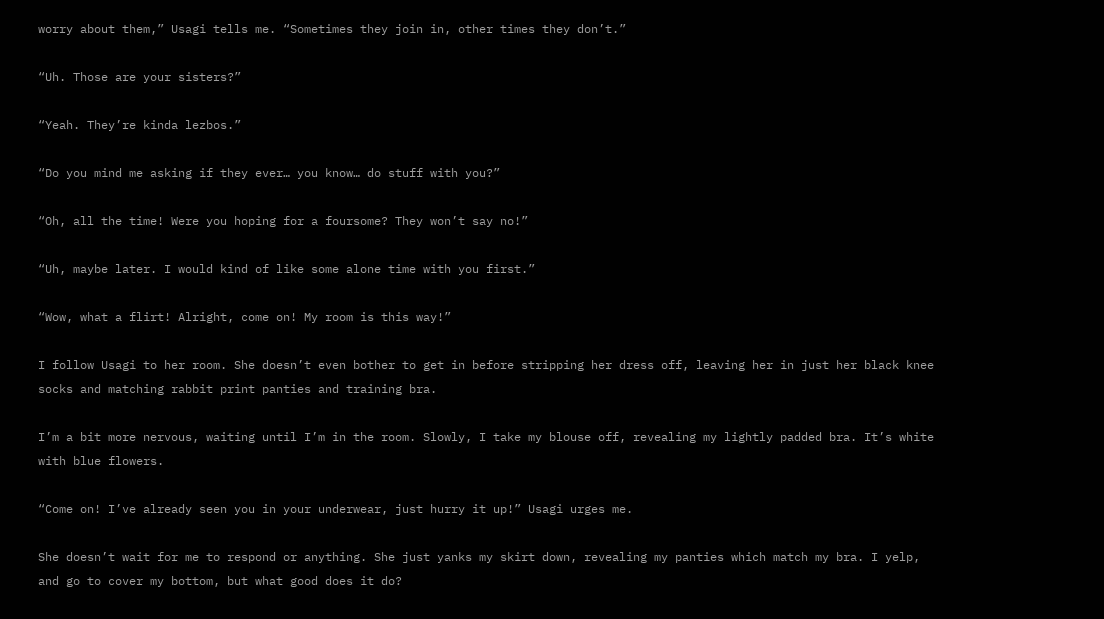worry about them,” Usagi tells me. “Sometimes they join in, other times they don’t.”

“Uh. Those are your sisters?”

“Yeah. They’re kinda lezbos.”

“Do you mind me asking if they ever… you know… do stuff with you?”

“Oh, all the time! Were you hoping for a foursome? They won’t say no!”

“Uh, maybe later. I would kind of like some alone time with you first.”

“Wow, what a flirt! Alright, come on! My room is this way!”

I follow Usagi to her room. She doesn’t even bother to get in before stripping her dress off, leaving her in just her black knee socks and matching rabbit print panties and training bra.

I’m a bit more nervous, waiting until I’m in the room. Slowly, I take my blouse off, revealing my lightly padded bra. It’s white with blue flowers.

“Come on! I’ve already seen you in your underwear, just hurry it up!” Usagi urges me.

She doesn’t wait for me to respond or anything. She just yanks my skirt down, revealing my panties which match my bra. I yelp, and go to cover my bottom, but what good does it do?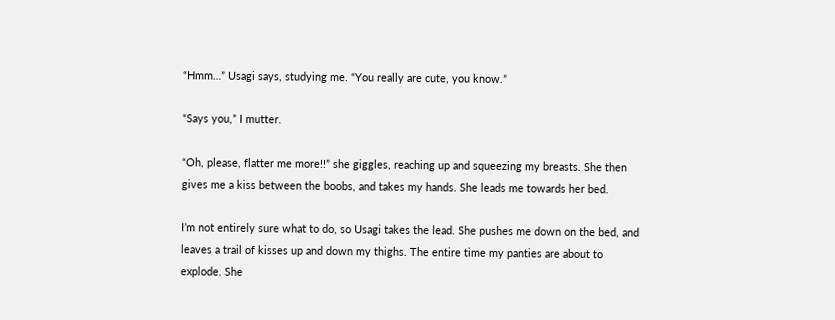“Hmm…” Usagi says, studying me. “You really are cute, you know.”

“Says you,” I mutter.

“Oh, please, flatter me more!!” she giggles, reaching up and squeezing my breasts. She then gives me a kiss between the boobs, and takes my hands. She leads me towards her bed.

I’m not entirely sure what to do, so Usagi takes the lead. She pushes me down on the bed, and leaves a trail of kisses up and down my thighs. The entire time my panties are about to explode. She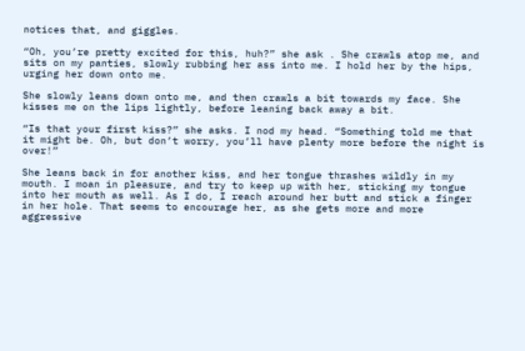notices that, and giggles.

“Oh, you’re pretty excited for this, huh?” she ask . She crawls atop me, and sits on my panties, slowly rubbing her ass into me. I hold her by the hips, urging her down onto me.

She slowly leans down onto me, and then crawls a bit towards my face. She kisses me on the lips lightly, before leaning back away a bit.

“Is that your first kiss?” she asks. I nod my head. “Something told me that it might be. Oh, but don’t worry, you’ll have plenty more before the night is over!”

She leans back in for another kiss, and her tongue thrashes wildly in my mouth. I moan in pleasure, and try to keep up with her, sticking my tongue into her mouth as well. As I do, I reach around her butt and stick a finger in her hole. That seems to encourage her, as she gets more and more aggressive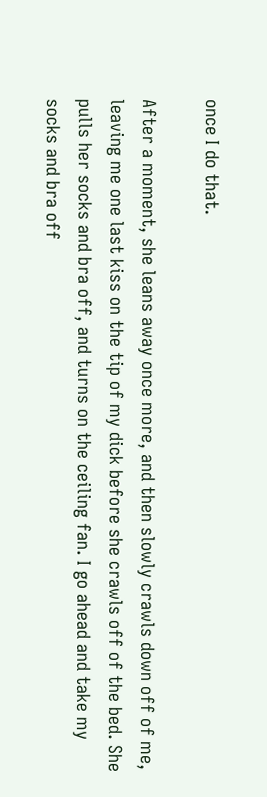once I do that.

After a moment, she leans away once more, and then slowly crawls down off of me, leaving me one last kiss on the tip of my dick before she crawls off of the bed. She pulls her socks and bra off, and turns on the ceiling fan. I go ahead and take my socks and bra off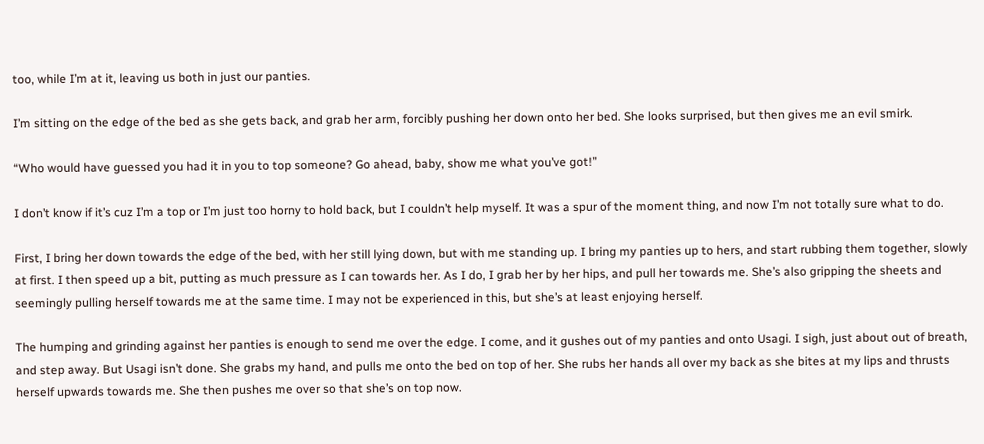too, while I’m at it, leaving us both in just our panties.

I’m sitting on the edge of the bed as she gets back, and grab her arm, forcibly pushing her down onto her bed. She looks surprised, but then gives me an evil smirk.

“Who would have guessed you had it in you to top someone? Go ahead, baby, show me what you’ve got!”

I don’t know if it’s cuz I’m a top or I’m just too horny to hold back, but I couldn’t help myself. It was a spur of the moment thing, and now I’m not totally sure what to do.

First, I bring her down towards the edge of the bed, with her still lying down, but with me standing up. I bring my panties up to hers, and start rubbing them together, slowly at first. I then speed up a bit, putting as much pressure as I can towards her. As I do, I grab her by her hips, and pull her towards me. She’s also gripping the sheets and seemingly pulling herself towards me at the same time. I may not be experienced in this, but she’s at least enjoying herself.

The humping and grinding against her panties is enough to send me over the edge. I come, and it gushes out of my panties and onto Usagi. I sigh, just about out of breath, and step away. But Usagi isn’t done. She grabs my hand, and pulls me onto the bed on top of her. She rubs her hands all over my back as she bites at my lips and thrusts herself upwards towards me. She then pushes me over so that she’s on top now.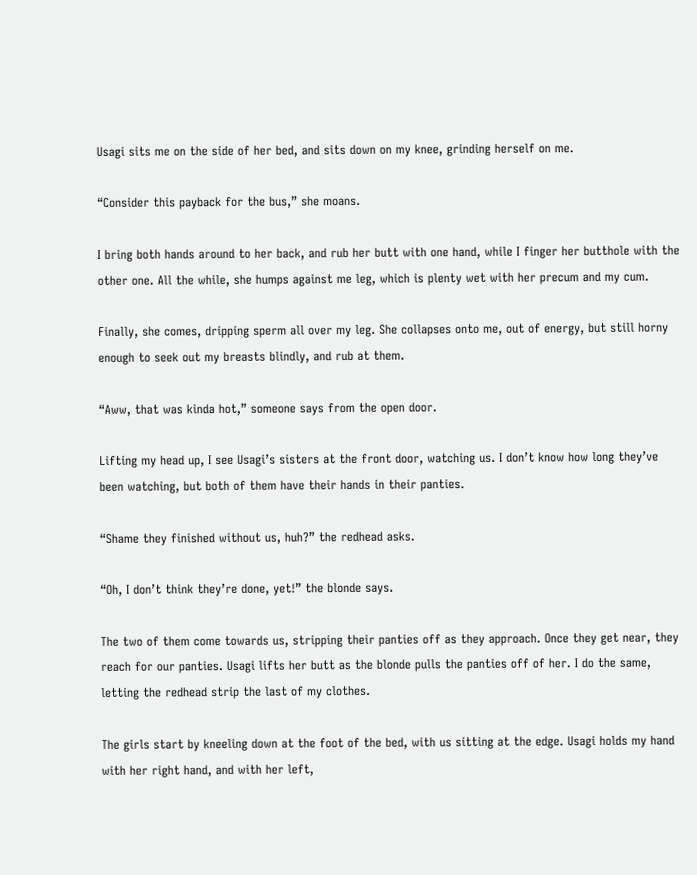Usagi sits me on the side of her bed, and sits down on my knee, grinding herself on me.

“Consider this payback for the bus,” she moans.

I bring both hands around to her back, and rub her butt with one hand, while I finger her butthole with the other one. All the while, she humps against me leg, which is plenty wet with her precum and my cum.

Finally, she comes, dripping sperm all over my leg. She collapses onto me, out of energy, but still horny enough to seek out my breasts blindly, and rub at them.

“Aww, that was kinda hot,” someone says from the open door.

Lifting my head up, I see Usagi’s sisters at the front door, watching us. I don’t know how long they’ve been watching, but both of them have their hands in their panties.

“Shame they finished without us, huh?” the redhead asks.

“Oh, I don’t think they’re done, yet!” the blonde says.

The two of them come towards us, stripping their panties off as they approach. Once they get near, they reach for our panties. Usagi lifts her butt as the blonde pulls the panties off of her. I do the same, letting the redhead strip the last of my clothes.

The girls start by kneeling down at the foot of the bed, with us sitting at the edge. Usagi holds my hand with her right hand, and with her left,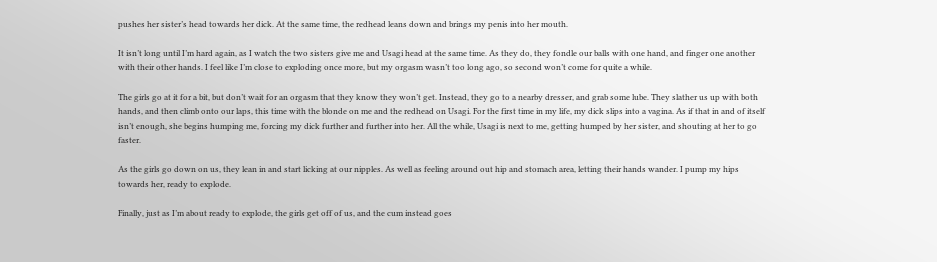pushes her sister’s head towards her dick. At the same time, the redhead leans down and brings my penis into her mouth.

It isn’t long until I’m hard again, as I watch the two sisters give me and Usagi head at the same time. As they do, they fondle our balls with one hand, and finger one another with their other hands. I feel like I’m close to exploding once more, but my orgasm wasn’t too long ago, so second won’t come for quite a while.

The girls go at it for a bit, but don’t wait for an orgasm that they know they won’t get. Instead, they go to a nearby dresser, and grab some lube. They slather us up with both hands, and then climb onto our laps, this time with the blonde on me and the redhead on Usagi. For the first time in my life, my dick slips into a vagina. As if that in and of itself isn’t enough, she begins humping me, forcing my dick further and further into her. All the while, Usagi is next to me, getting humped by her sister, and shouting at her to go faster.

As the girls go down on us, they lean in and start licking at our nipples. As well as feeling around out hip and stomach area, letting their hands wander. I pump my hips towards her, ready to explode.

Finally, just as I’m about ready to explode, the girls get off of us, and the cum instead goes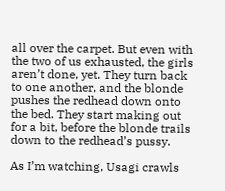all over the carpet. But even with the two of us exhausted, the girls aren’t done, yet. They turn back to one another, and the blonde pushes the redhead down onto the bed. They start making out for a bit, before the blonde trails down to the redhead’s pussy.

As I’m watching, Usagi crawls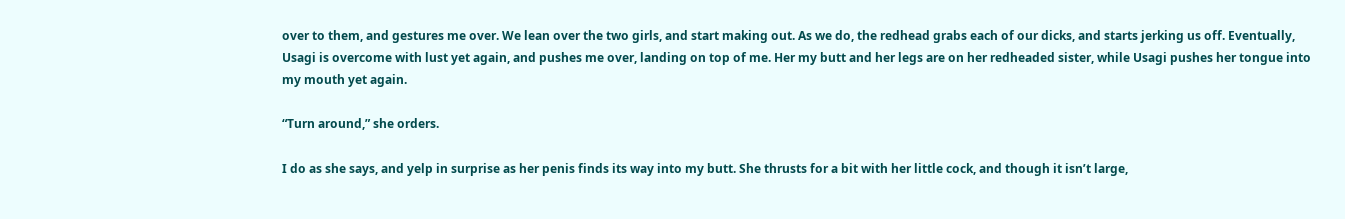over to them, and gestures me over. We lean over the two girls, and start making out. As we do, the redhead grabs each of our dicks, and starts jerking us off. Eventually, Usagi is overcome with lust yet again, and pushes me over, landing on top of me. Her my butt and her legs are on her redheaded sister, while Usagi pushes her tongue into my mouth yet again.

“Turn around,” she orders.

I do as she says, and yelp in surprise as her penis finds its way into my butt. She thrusts for a bit with her little cock, and though it isn’t large,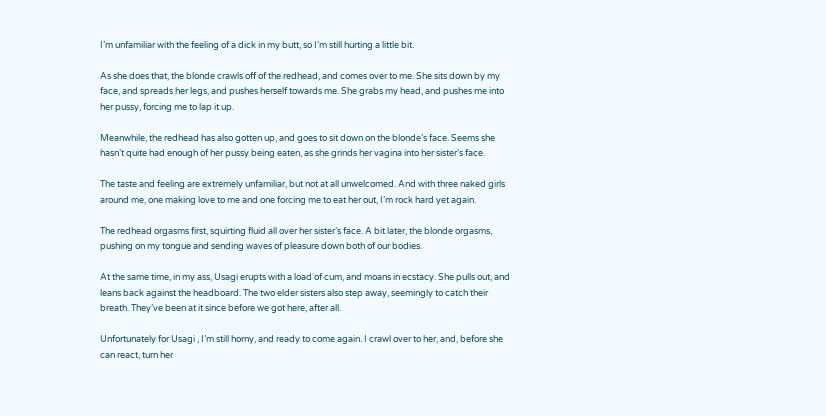I’m unfamiliar with the feeling of a dick in my butt, so I’m still hurting a little bit.

As she does that, the blonde crawls off of the redhead, and comes over to me. She sits down by my face, and spreads her legs, and pushes herself towards me. She grabs my head, and pushes me into her pussy, forcing me to lap it up.

Meanwhile, the redhead has also gotten up, and goes to sit down on the blonde’s face. Seems she hasn’t quite had enough of her pussy being eaten, as she grinds her vagina into her sister’s face.

The taste and feeling are extremely unfamiliar, but not at all unwelcomed. And with three naked girls around me, one making love to me and one forcing me to eat her out, I’m rock hard yet again.

The redhead orgasms first, squirting fluid all over her sister’s face. A bit later, the blonde orgasms, pushing on my tongue and sending waves of pleasure down both of our bodies.

At the same time, in my ass, Usagi erupts with a load of cum, and moans in ecstacy. She pulls out, and leans back against the headboard. The two elder sisters also step away, seemingly to catch their breath. They’ve been at it since before we got here, after all.

Unfortunately for Usagi , I’m still horny, and ready to come again. I crawl over to her, and, before she can react, turn her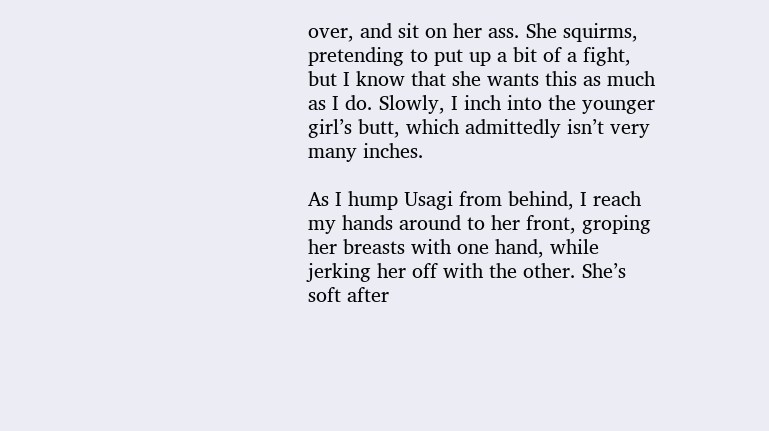over, and sit on her ass. She squirms, pretending to put up a bit of a fight, but I know that she wants this as much as I do. Slowly, I inch into the younger girl’s butt, which admittedly isn’t very many inches.

As I hump Usagi from behind, I reach my hands around to her front, groping her breasts with one hand, while jerking her off with the other. She’s soft after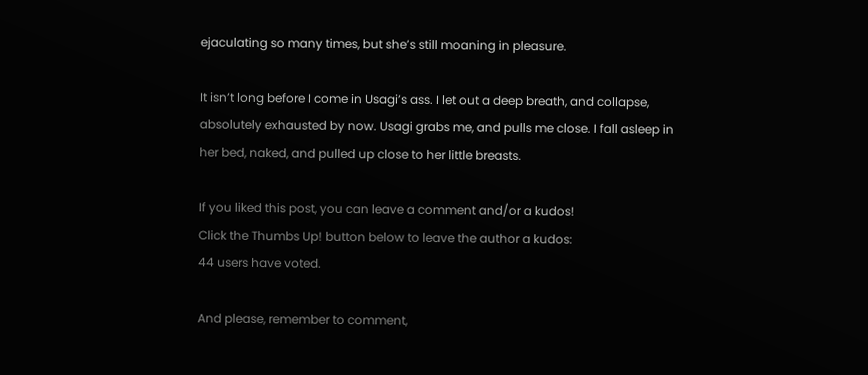ejaculating so many times, but she’s still moaning in pleasure.

It isn’t long before I come in Usagi’s ass. I let out a deep breath, and collapse, absolutely exhausted by now. Usagi grabs me, and pulls me close. I fall asleep in her bed, naked, and pulled up close to her little breasts.

If you liked this post, you can leave a comment and/or a kudos!
Click the Thumbs Up! button below to leave the author a kudos:
44 users have voted.

And please, remember to comment,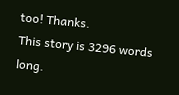too! Thanks.
This story is 3296 words long.